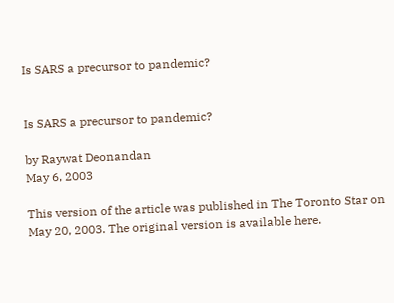Is SARS a precursor to pandemic?


Is SARS a precursor to pandemic?

by Raywat Deonandan
May 6, 2003

This version of the article was published in The Toronto Star on May 20, 2003. The original version is available here.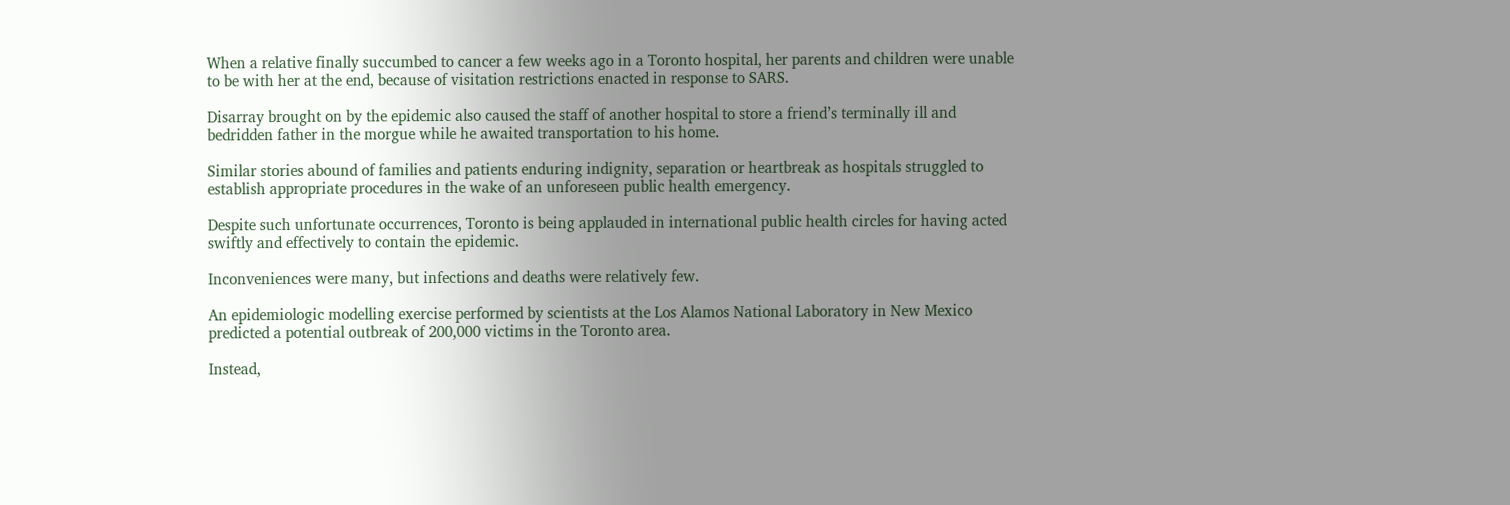When a relative finally succumbed to cancer a few weeks ago in a Toronto hospital, her parents and children were unable to be with her at the end, because of visitation restrictions enacted in response to SARS.

Disarray brought on by the epidemic also caused the staff of another hospital to store a friend’s terminally ill and bedridden father in the morgue while he awaited transportation to his home.

Similar stories abound of families and patients enduring indignity, separation or heartbreak as hospitals struggled to establish appropriate procedures in the wake of an unforeseen public health emergency.

Despite such unfortunate occurrences, Toronto is being applauded in international public health circles for having acted swiftly and effectively to contain the epidemic.

Inconveniences were many, but infections and deaths were relatively few.

An epidemiologic modelling exercise performed by scientists at the Los Alamos National Laboratory in New Mexico predicted a potential outbreak of 200,000 victims in the Toronto area.

Instead,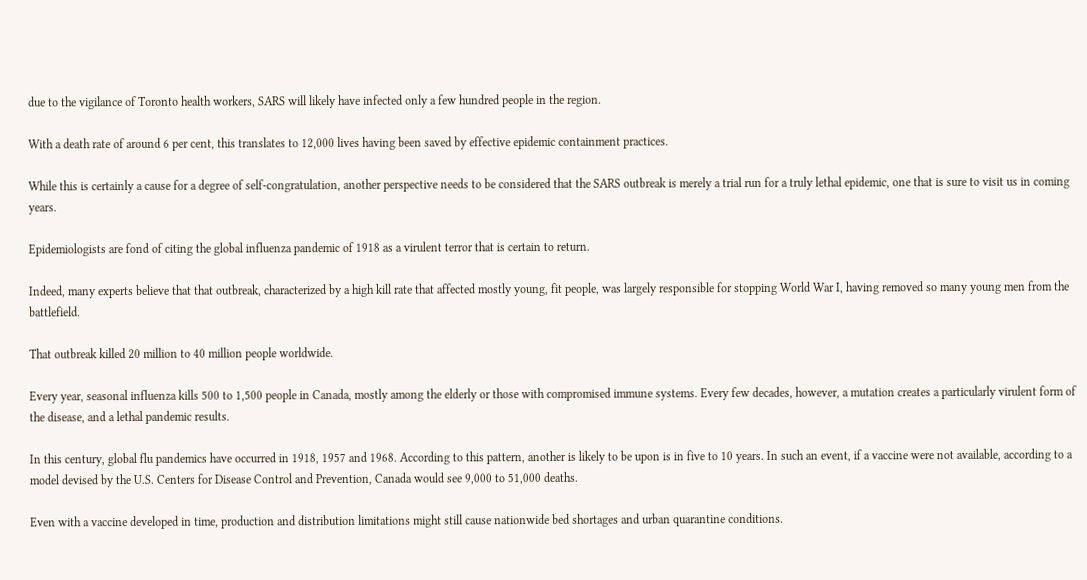due to the vigilance of Toronto health workers, SARS will likely have infected only a few hundred people in the region.

With a death rate of around 6 per cent, this translates to 12,000 lives having been saved by effective epidemic containment practices.

While this is certainly a cause for a degree of self-congratulation, another perspective needs to be considered that the SARS outbreak is merely a trial run for a truly lethal epidemic, one that is sure to visit us in coming years.

Epidemiologists are fond of citing the global influenza pandemic of 1918 as a virulent terror that is certain to return.

Indeed, many experts believe that that outbreak, characterized by a high kill rate that affected mostly young, fit people, was largely responsible for stopping World War I, having removed so many young men from the battlefield.

That outbreak killed 20 million to 40 million people worldwide.

Every year, seasonal influenza kills 500 to 1,500 people in Canada, mostly among the elderly or those with compromised immune systems. Every few decades, however, a mutation creates a particularly virulent form of the disease, and a lethal pandemic results.

In this century, global flu pandemics have occurred in 1918, 1957 and 1968. According to this pattern, another is likely to be upon is in five to 10 years. In such an event, if a vaccine were not available, according to a model devised by the U.S. Centers for Disease Control and Prevention, Canada would see 9,000 to 51,000 deaths.

Even with a vaccine developed in time, production and distribution limitations might still cause nationwide bed shortages and urban quarantine conditions.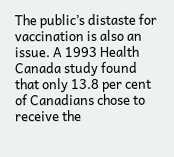The public’s distaste for vaccination is also an issue. A 1993 Health Canada study found that only 13.8 per cent of Canadians chose to receive the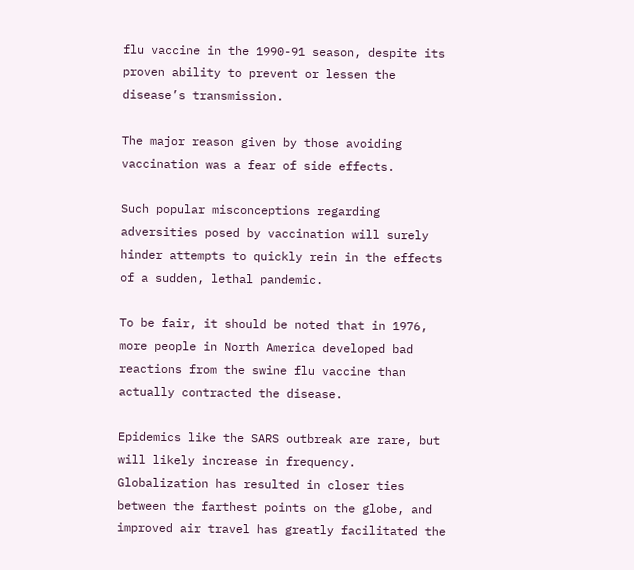flu vaccine in the 1990-91 season, despite its proven ability to prevent or lessen the disease’s transmission.

The major reason given by those avoiding vaccination was a fear of side effects.

Such popular misconceptions regarding adversities posed by vaccination will surely hinder attempts to quickly rein in the effects of a sudden, lethal pandemic.

To be fair, it should be noted that in 1976, more people in North America developed bad reactions from the swine flu vaccine than actually contracted the disease.

Epidemics like the SARS outbreak are rare, but will likely increase in frequency. Globalization has resulted in closer ties between the farthest points on the globe, and improved air travel has greatly facilitated the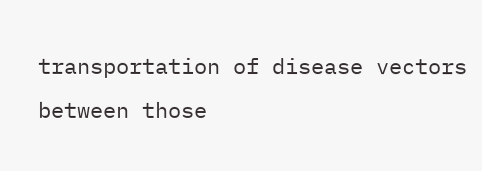transportation of disease vectors between those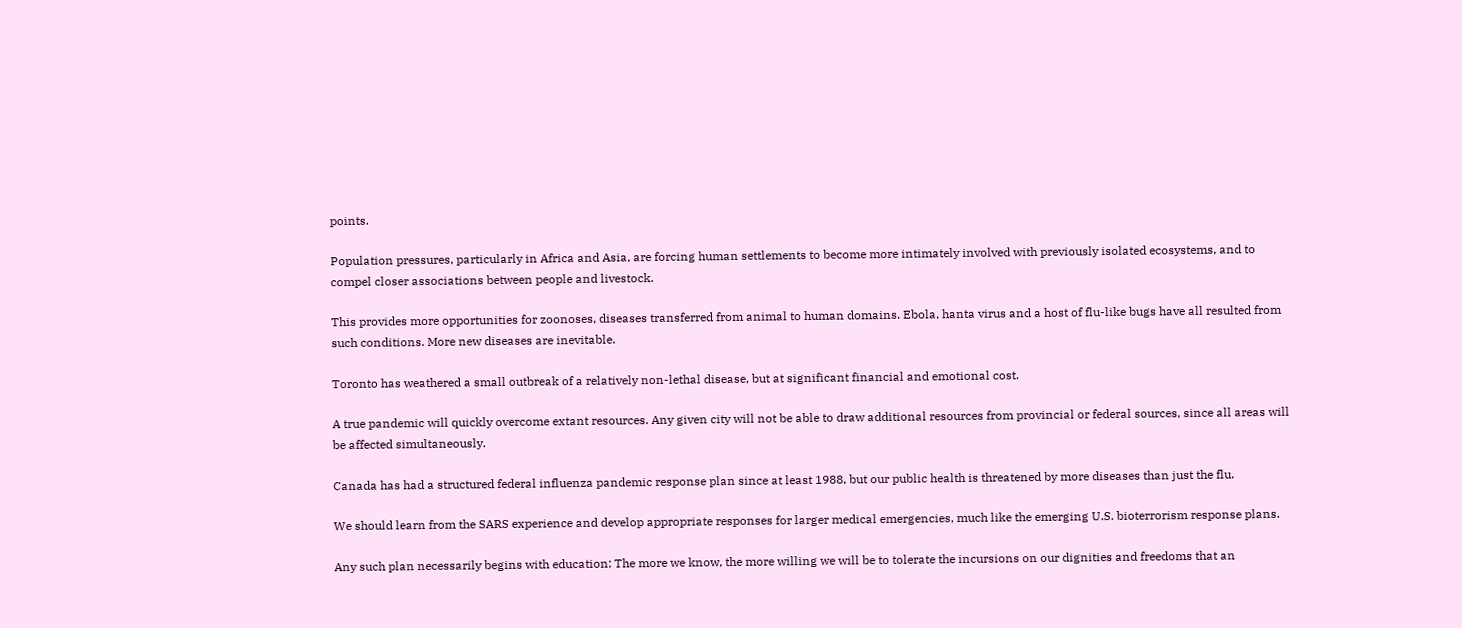points.

Population pressures, particularly in Africa and Asia, are forcing human settlements to become more intimately involved with previously isolated ecosystems, and to compel closer associations between people and livestock.

This provides more opportunities for zoonoses, diseases transferred from animal to human domains. Ebola, hanta virus and a host of flu-like bugs have all resulted from such conditions. More new diseases are inevitable.

Toronto has weathered a small outbreak of a relatively non-lethal disease, but at significant financial and emotional cost.

A true pandemic will quickly overcome extant resources. Any given city will not be able to draw additional resources from provincial or federal sources, since all areas will be affected simultaneously.

Canada has had a structured federal influenza pandemic response plan since at least 1988, but our public health is threatened by more diseases than just the flu.

We should learn from the SARS experience and develop appropriate responses for larger medical emergencies, much like the emerging U.S. bioterrorism response plans.

Any such plan necessarily begins with education: The more we know, the more willing we will be to tolerate the incursions on our dignities and freedoms that an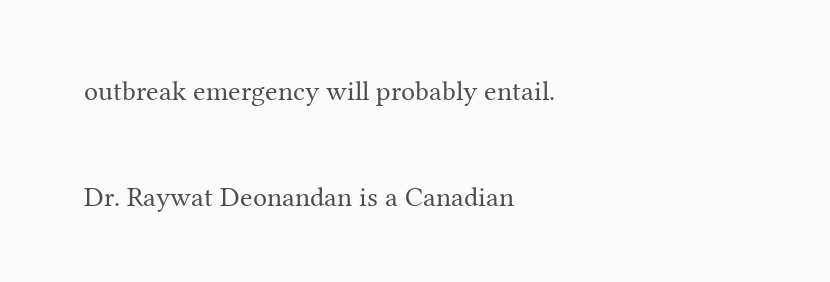outbreak emergency will probably entail.

Dr. Raywat Deonandan is a Canadian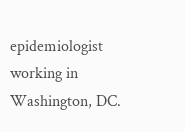epidemiologist working in Washington, DC.